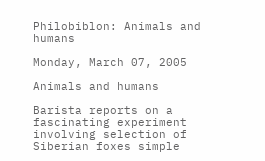Philobiblon: Animals and humans

Monday, March 07, 2005

Animals and humans

Barista reports on a fascinating experiment involving selection of Siberian foxes simple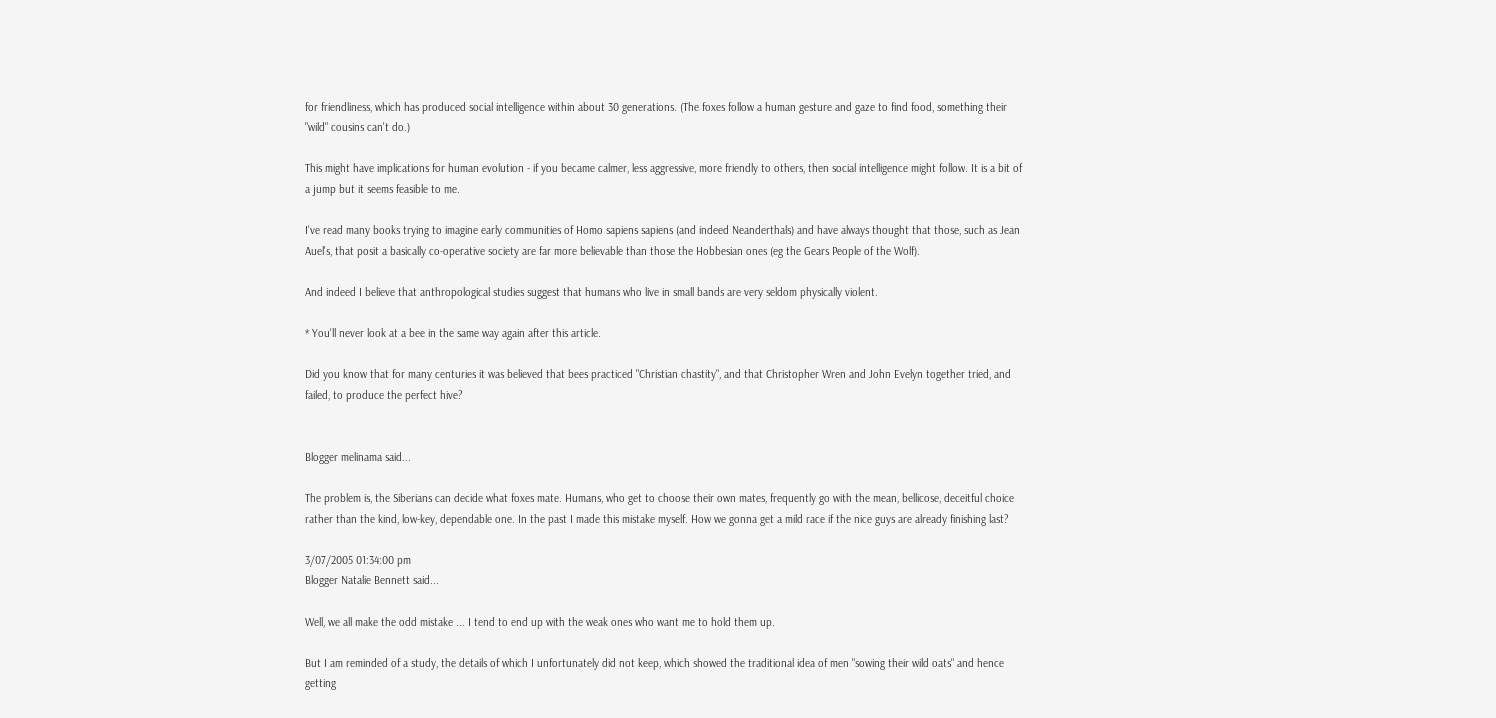for friendliness, which has produced social intelligence within about 30 generations. (The foxes follow a human gesture and gaze to find food, something their "wild" cousins can't do.)

This might have implications for human evolution - if you became calmer, less aggressive, more friendly to others, then social intelligence might follow. It is a bit of a jump but it seems feasible to me.

I've read many books trying to imagine early communities of Homo sapiens sapiens (and indeed Neanderthals) and have always thought that those, such as Jean Auel's, that posit a basically co-operative society are far more believable than those the Hobbesian ones (eg the Gears People of the Wolf).

And indeed I believe that anthropological studies suggest that humans who live in small bands are very seldom physically violent.

* You'll never look at a bee in the same way again after this article.

Did you know that for many centuries it was believed that bees practiced "Christian chastity", and that Christopher Wren and John Evelyn together tried, and failed, to produce the perfect hive?


Blogger melinama said...

The problem is, the Siberians can decide what foxes mate. Humans, who get to choose their own mates, frequently go with the mean, bellicose, deceitful choice rather than the kind, low-key, dependable one. In the past I made this mistake myself. How we gonna get a mild race if the nice guys are already finishing last?

3/07/2005 01:34:00 pm
Blogger Natalie Bennett said...

Well, we all make the odd mistake ... I tend to end up with the weak ones who want me to hold them up.

But I am reminded of a study, the details of which I unfortunately did not keep, which showed the traditional idea of men "sowing their wild oats" and hence getting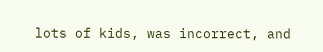lots of kids, was incorrect, and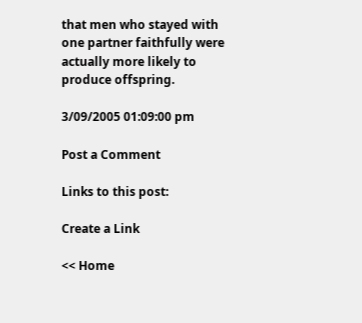that men who stayed with one partner faithfully were actually more likely to produce offspring.

3/09/2005 01:09:00 pm

Post a Comment

Links to this post:

Create a Link

<< Home